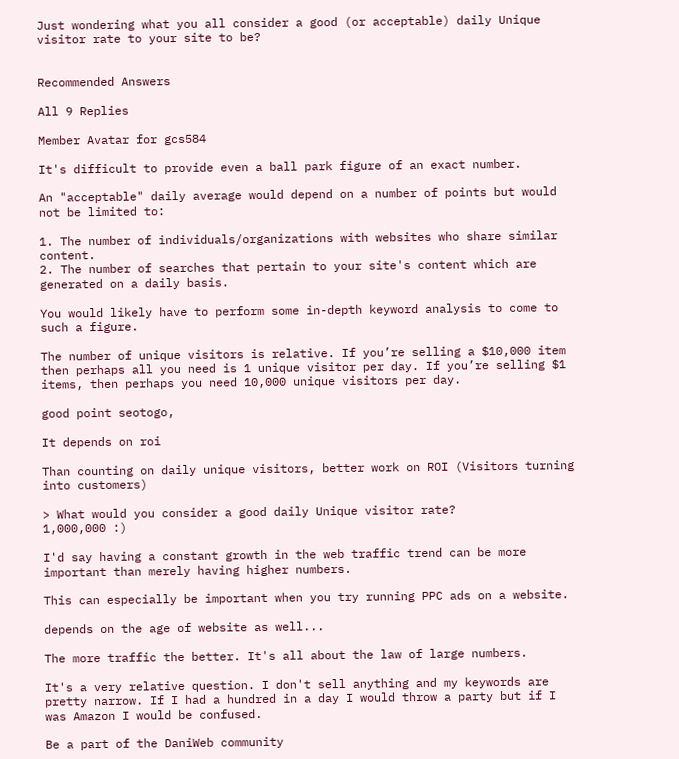Just wondering what you all consider a good (or acceptable) daily Unique visitor rate to your site to be?


Recommended Answers

All 9 Replies

Member Avatar for gcs584

It's difficult to provide even a ball park figure of an exact number.

An "acceptable" daily average would depend on a number of points but would not be limited to:

1. The number of individuals/organizations with websites who share similar content.
2. The number of searches that pertain to your site's content which are generated on a daily basis.

You would likely have to perform some in-depth keyword analysis to come to such a figure.

The number of unique visitors is relative. If you’re selling a $10,000 item then perhaps all you need is 1 unique visitor per day. If you’re selling $1 items, then perhaps you need 10,000 unique visitors per day.

good point seotogo,

It depends on roi

Than counting on daily unique visitors, better work on ROI (Visitors turning into customers)

> What would you consider a good daily Unique visitor rate?
1,000,000 :)

I'd say having a constant growth in the web traffic trend can be more important than merely having higher numbers.

This can especially be important when you try running PPC ads on a website.

depends on the age of website as well...

The more traffic the better. It's all about the law of large numbers.

It's a very relative question. I don't sell anything and my keywords are pretty narrow. If I had a hundred in a day I would throw a party but if I was Amazon I would be confused.

Be a part of the DaniWeb community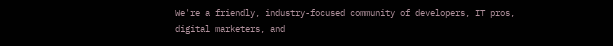We're a friendly, industry-focused community of developers, IT pros, digital marketers, and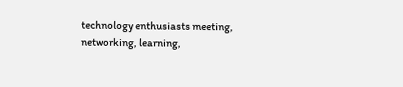technology enthusiasts meeting, networking, learning,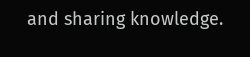and sharing knowledge.